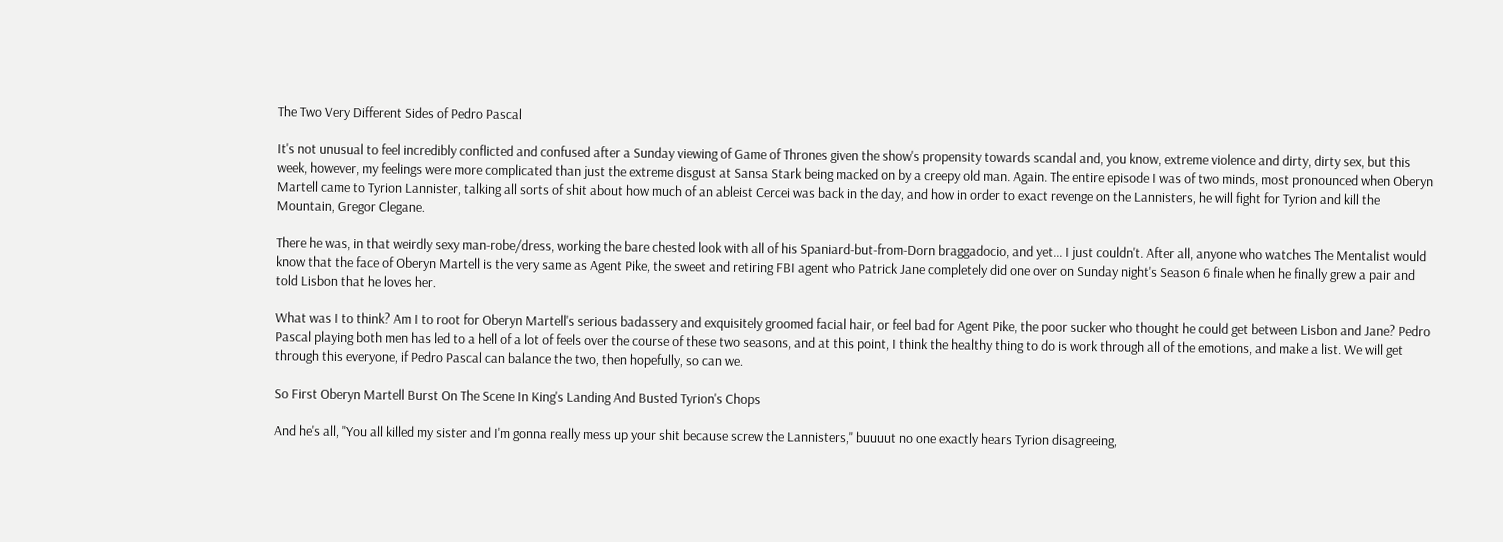The Two Very Different Sides of Pedro Pascal

It's not unusual to feel incredibly conflicted and confused after a Sunday viewing of Game of Thrones given the show's propensity towards scandal and, you know, extreme violence and dirty, dirty sex, but this week, however, my feelings were more complicated than just the extreme disgust at Sansa Stark being macked on by a creepy old man. Again. The entire episode I was of two minds, most pronounced when Oberyn Martell came to Tyrion Lannister, talking all sorts of shit about how much of an ableist Cercei was back in the day, and how in order to exact revenge on the Lannisters, he will fight for Tyrion and kill the Mountain, Gregor Clegane.

There he was, in that weirdly sexy man-robe/dress, working the bare chested look with all of his Spaniard-but-from-Dorn braggadocio, and yet... I just couldn't. After all, anyone who watches The Mentalist would know that the face of Oberyn Martell is the very same as Agent Pike, the sweet and retiring FBI agent who Patrick Jane completely did one over on Sunday night's Season 6 finale when he finally grew a pair and told Lisbon that he loves her.

What was I to think? Am I to root for Oberyn Martell's serious badassery and exquisitely groomed facial hair, or feel bad for Agent Pike, the poor sucker who thought he could get between Lisbon and Jane? Pedro Pascal playing both men has led to a hell of a lot of feels over the course of these two seasons, and at this point, I think the healthy thing to do is work through all of the emotions, and make a list. We will get through this everyone, if Pedro Pascal can balance the two, then hopefully, so can we.

So First Oberyn Martell Burst On The Scene In King's Landing And Busted Tyrion's Chops

And he's all, "You all killed my sister and I'm gonna really mess up your shit because screw the Lannisters," buuuut no one exactly hears Tyrion disagreeing,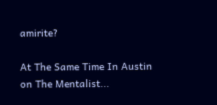amirite?

At The Same Time In Austin on The Mentalist...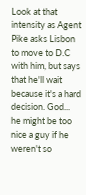Look at that intensity as Agent Pike asks Lisbon to move to D.C with him, but says that he'll wait because it's a hard decision. God... he might be too nice a guy if he weren't so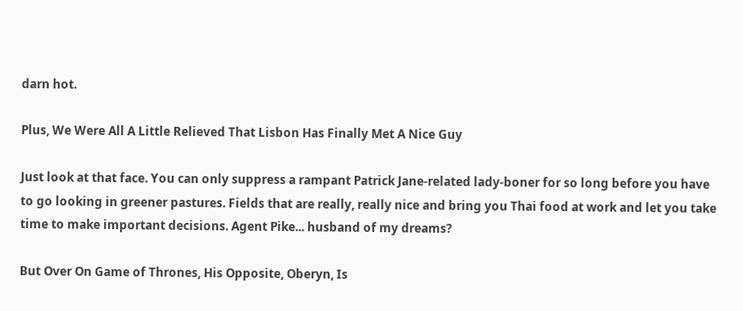darn hot.

Plus, We Were All A Little Relieved That Lisbon Has Finally Met A Nice Guy

Just look at that face. You can only suppress a rampant Patrick Jane-related lady-boner for so long before you have to go looking in greener pastures. Fields that are really, really nice and bring you Thai food at work and let you take time to make important decisions. Agent Pike... husband of my dreams?

But Over On Game of Thrones, His Opposite, Oberyn, Is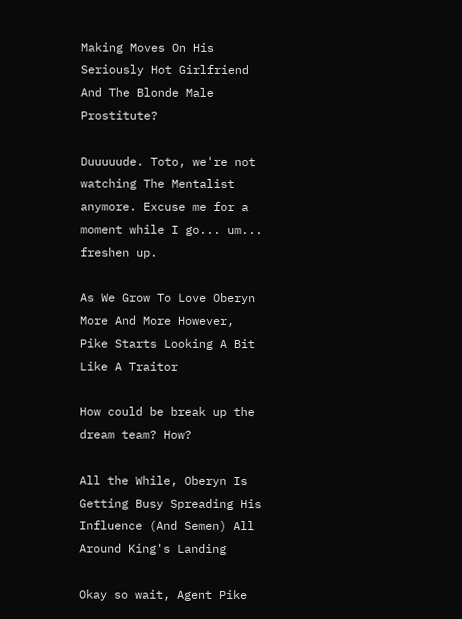Making Moves On His Seriously Hot Girlfriend And The Blonde Male Prostitute?

Duuuuude. Toto, we're not watching The Mentalist anymore. Excuse me for a moment while I go... um... freshen up.

As We Grow To Love Oberyn More And More However, Pike Starts Looking A Bit Like A Traitor

How could be break up the dream team? How?

All the While, Oberyn Is Getting Busy Spreading His Influence (And Semen) All Around King's Landing

Okay so wait, Agent Pike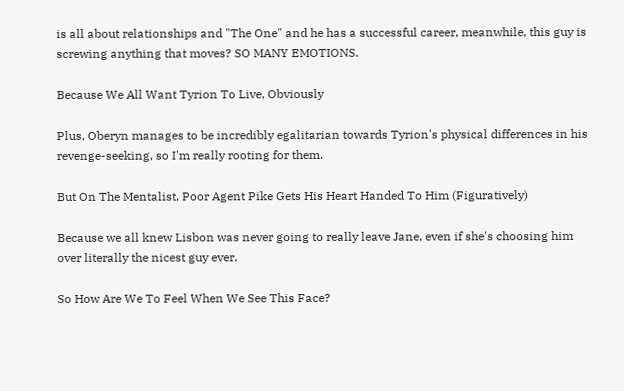is all about relationships and "The One" and he has a successful career, meanwhile, this guy is screwing anything that moves? SO MANY EMOTIONS.

Because We All Want Tyrion To Live, Obviously

Plus, Oberyn manages to be incredibly egalitarian towards Tyrion's physical differences in his revenge-seeking, so I'm really rooting for them.

But On The Mentalist, Poor Agent Pike Gets His Heart Handed To Him (Figuratively)

Because we all knew Lisbon was never going to really leave Jane, even if she's choosing him over literally the nicest guy ever.

So How Are We To Feel When We See This Face?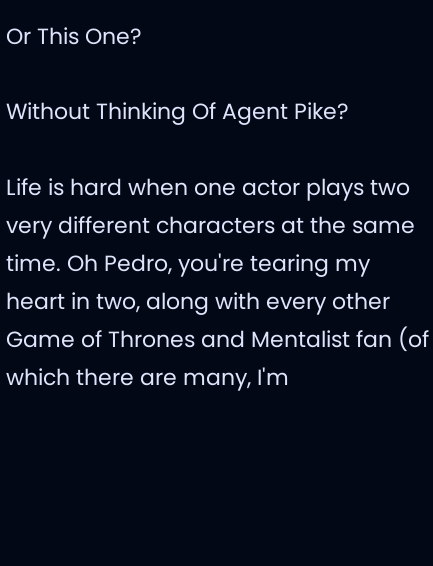Or This One?

Without Thinking Of Agent Pike?

Life is hard when one actor plays two very different characters at the same time. Oh Pedro, you're tearing my heart in two, along with every other Game of Thrones and Mentalist fan (of which there are many, I'm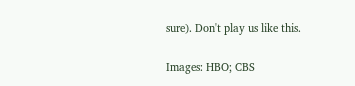sure). Don't play us like this.

Images: HBO; CBS